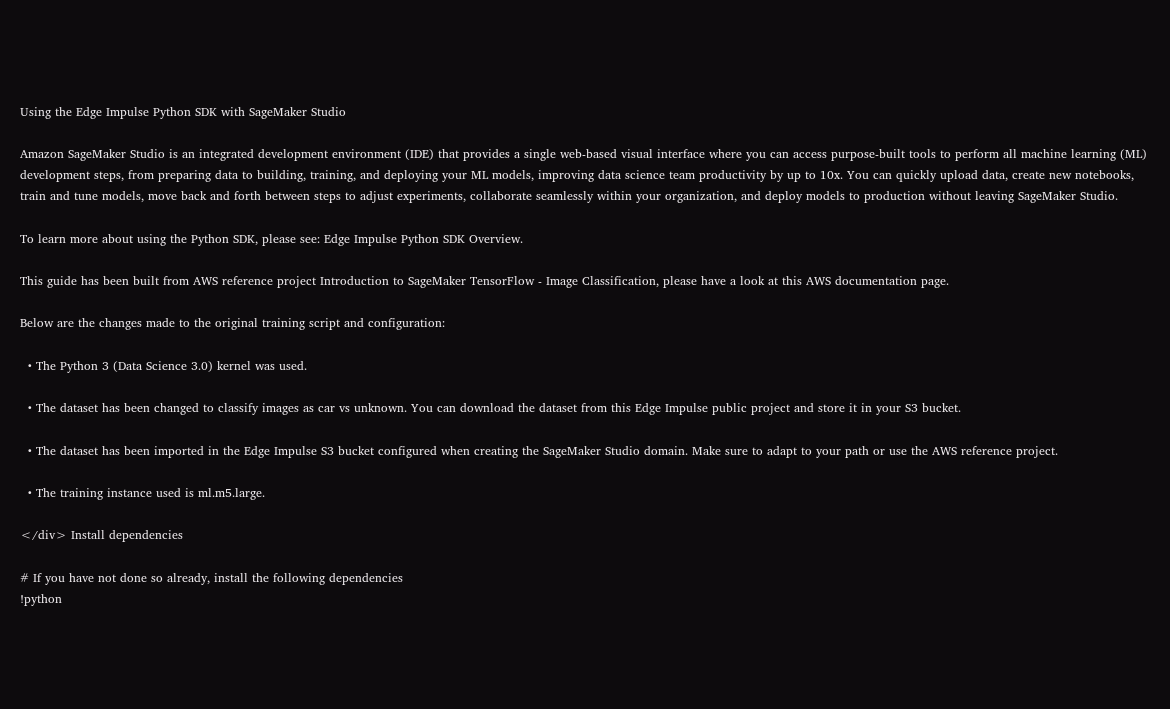Using the Edge Impulse Python SDK with SageMaker Studio

Amazon SageMaker Studio is an integrated development environment (IDE) that provides a single web-based visual interface where you can access purpose-built tools to perform all machine learning (ML) development steps, from preparing data to building, training, and deploying your ML models, improving data science team productivity by up to 10x. You can quickly upload data, create new notebooks, train and tune models, move back and forth between steps to adjust experiments, collaborate seamlessly within your organization, and deploy models to production without leaving SageMaker Studio.

To learn more about using the Python SDK, please see: Edge Impulse Python SDK Overview.

This guide has been built from AWS reference project Introduction to SageMaker TensorFlow - Image Classification, please have a look at this AWS documentation page.

Below are the changes made to the original training script and configuration:

  • The Python 3 (Data Science 3.0) kernel was used.

  • The dataset has been changed to classify images as car vs unknown. You can download the dataset from this Edge Impulse public project and store it in your S3 bucket.

  • The dataset has been imported in the Edge Impulse S3 bucket configured when creating the SageMaker Studio domain. Make sure to adapt to your path or use the AWS reference project.

  • The training instance used is ml.m5.large.

</div> Install dependencies

# If you have not done so already, install the following dependencies
!python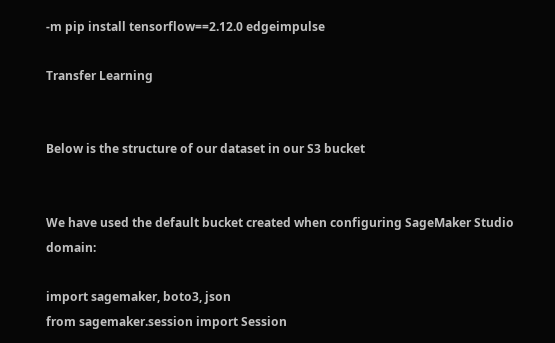-m pip install tensorflow==2.12.0 edgeimpulse

Transfer Learning


Below is the structure of our dataset in our S3 bucket


We have used the default bucket created when configuring SageMaker Studio domain:

import sagemaker, boto3, json
from sagemaker.session import Session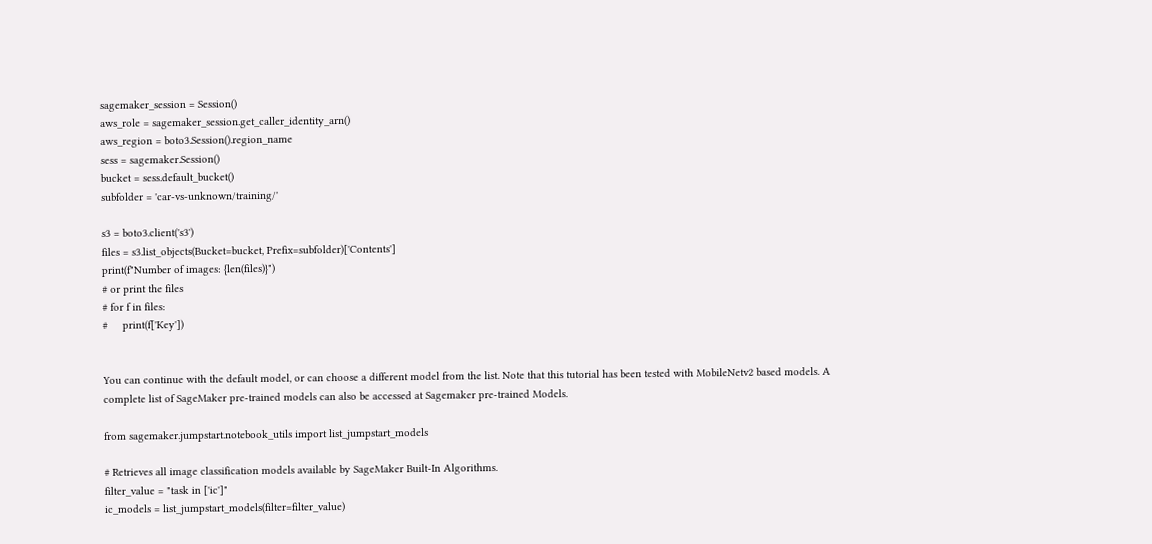sagemaker_session = Session()
aws_role = sagemaker_session.get_caller_identity_arn()
aws_region = boto3.Session().region_name
sess = sagemaker.Session()
bucket = sess.default_bucket()
subfolder = 'car-vs-unknown/training/'

s3 = boto3.client('s3')
files = s3.list_objects(Bucket=bucket, Prefix=subfolder)['Contents']
print(f"Number of images: {len(files)}")
# or print the files
# for f in files:
#     print(f['Key'])


You can continue with the default model, or can choose a different model from the list. Note that this tutorial has been tested with MobileNetv2 based models. A complete list of SageMaker pre-trained models can also be accessed at Sagemaker pre-trained Models.

from sagemaker.jumpstart.notebook_utils import list_jumpstart_models

# Retrieves all image classification models available by SageMaker Built-In Algorithms.
filter_value = "task in ['ic']"
ic_models = list_jumpstart_models(filter=filter_value)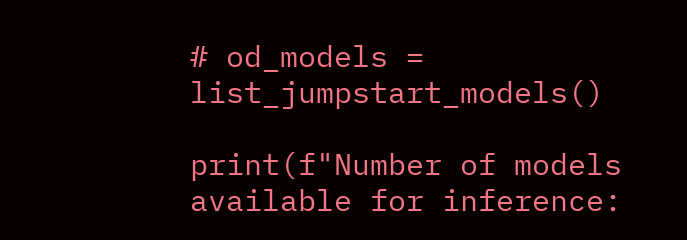# od_models = list_jumpstart_models()

print(f"Number of models available for inference: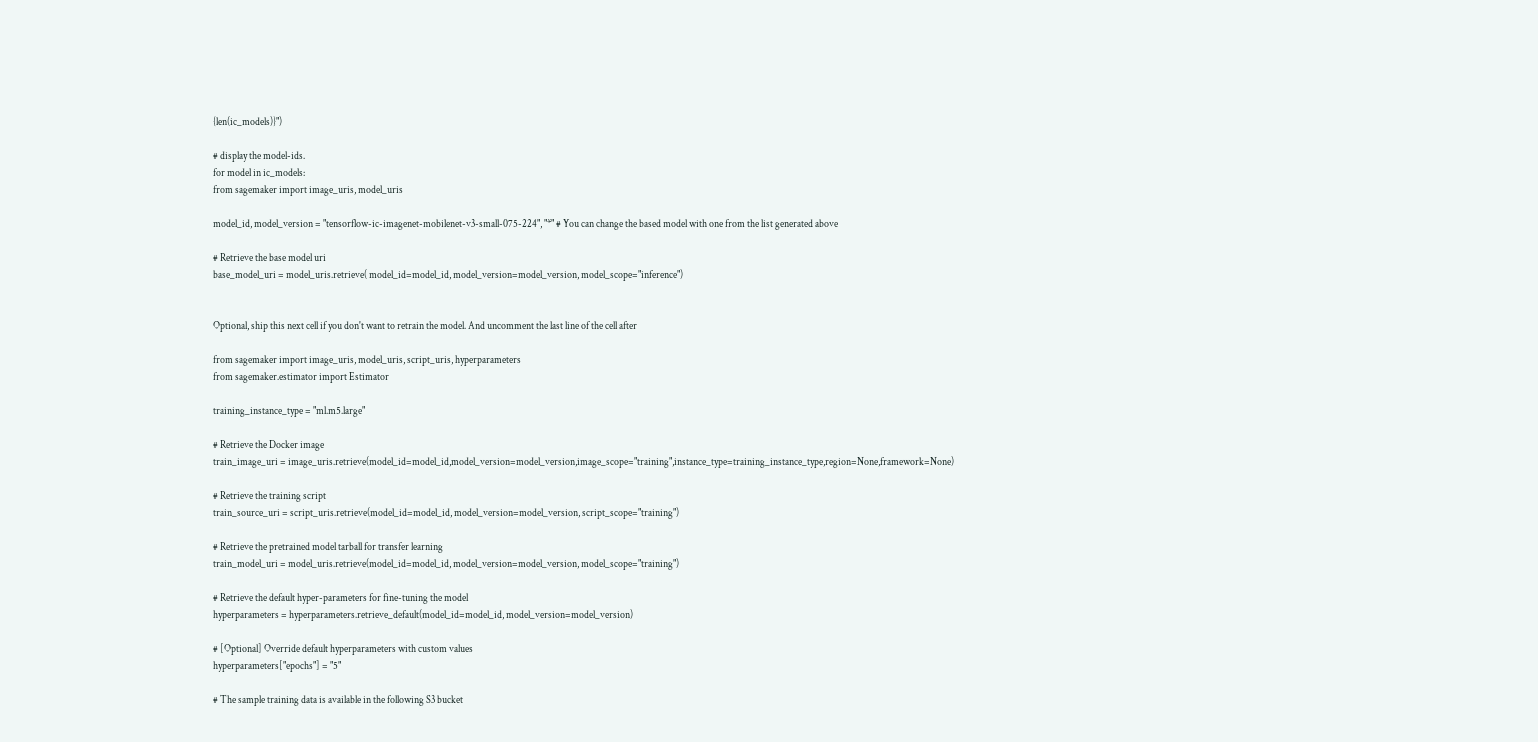{len(ic_models)}")

# display the model-ids.
for model in ic_models:
from sagemaker import image_uris, model_uris

model_id, model_version = "tensorflow-ic-imagenet-mobilenet-v3-small-075-224", "*" # You can change the based model with one from the list generated above

# Retrieve the base model uri
base_model_uri = model_uris.retrieve( model_id=model_id, model_version=model_version, model_scope="inference")


Optional, ship this next cell if you don't want to retrain the model. And uncomment the last line of the cell after

from sagemaker import image_uris, model_uris, script_uris, hyperparameters
from sagemaker.estimator import Estimator

training_instance_type = "ml.m5.large"

# Retrieve the Docker image
train_image_uri = image_uris.retrieve(model_id=model_id,model_version=model_version,image_scope="training",instance_type=training_instance_type,region=None,framework=None)

# Retrieve the training script
train_source_uri = script_uris.retrieve(model_id=model_id, model_version=model_version, script_scope="training")

# Retrieve the pretrained model tarball for transfer learning
train_model_uri = model_uris.retrieve(model_id=model_id, model_version=model_version, model_scope="training")

# Retrieve the default hyper-parameters for fine-tuning the model
hyperparameters = hyperparameters.retrieve_default(model_id=model_id, model_version=model_version)

# [Optional] Override default hyperparameters with custom values
hyperparameters["epochs"] = "5"

# The sample training data is available in the following S3 bucket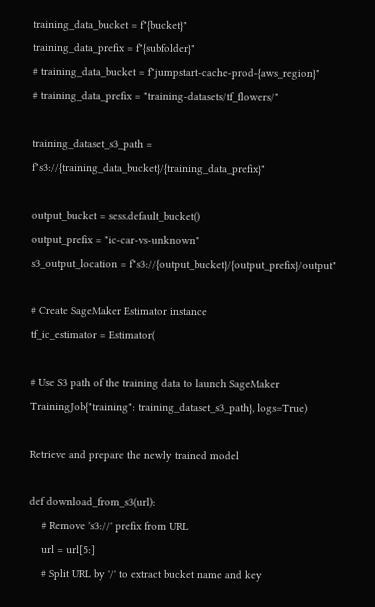training_data_bucket = f"{bucket}"
training_data_prefix = f"{subfolder}"
# training_data_bucket = f"jumpstart-cache-prod-{aws_region}"
# training_data_prefix = "training-datasets/tf_flowers/"

training_dataset_s3_path = f"s3://{training_data_bucket}/{training_data_prefix}"

output_bucket = sess.default_bucket()
output_prefix = "ic-car-vs-unknown"
s3_output_location = f"s3://{output_bucket}/{output_prefix}/output"

# Create SageMaker Estimator instance
tf_ic_estimator = Estimator(

# Use S3 path of the training data to launch SageMaker TrainingJob{"training": training_dataset_s3_path}, logs=True)

Retrieve and prepare the newly trained model

def download_from_s3(url):
    # Remove 's3://' prefix from URL
    url = url[5:]
    # Split URL by '/' to extract bucket name and key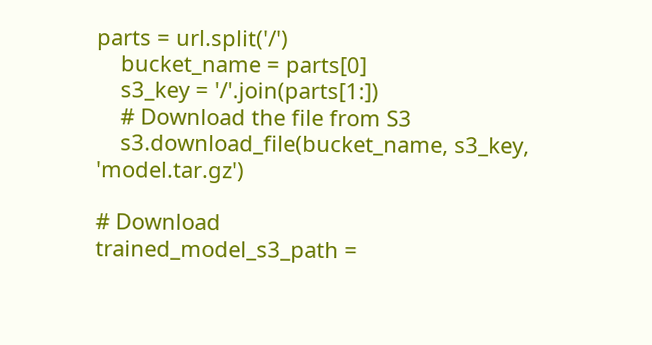parts = url.split('/')
    bucket_name = parts[0]
    s3_key = '/'.join(parts[1:])
    # Download the file from S3
    s3.download_file(bucket_name, s3_key, 'model.tar.gz')

# Download
trained_model_s3_path =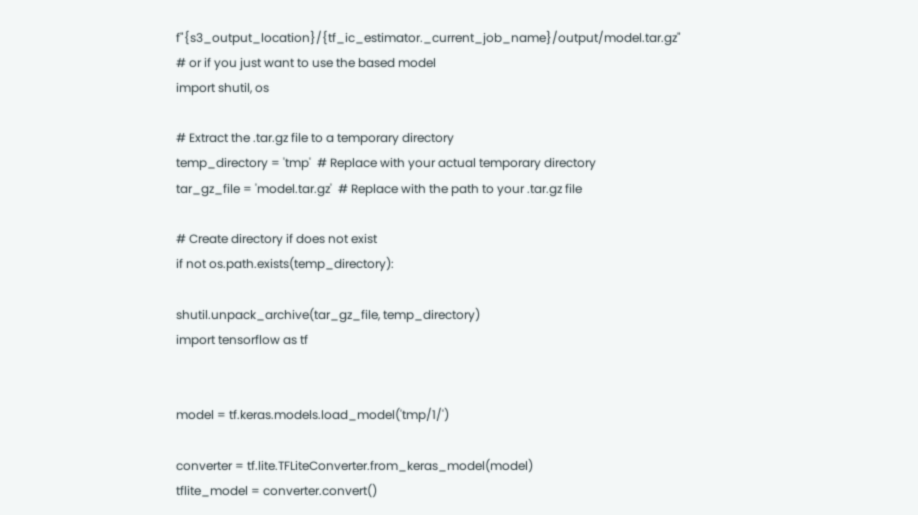f"{s3_output_location}/{tf_ic_estimator._current_job_name}/output/model.tar.gz"
# or if you just want to use the based model
import shutil, os

# Extract the .tar.gz file to a temporary directory
temp_directory = 'tmp'  # Replace with your actual temporary directory
tar_gz_file = 'model.tar.gz'  # Replace with the path to your .tar.gz file

# Create directory if does not exist
if not os.path.exists(temp_directory):

shutil.unpack_archive(tar_gz_file, temp_directory)
import tensorflow as tf


model = tf.keras.models.load_model('tmp/1/')

converter = tf.lite.TFLiteConverter.from_keras_model(model)
tflite_model = converter.convert()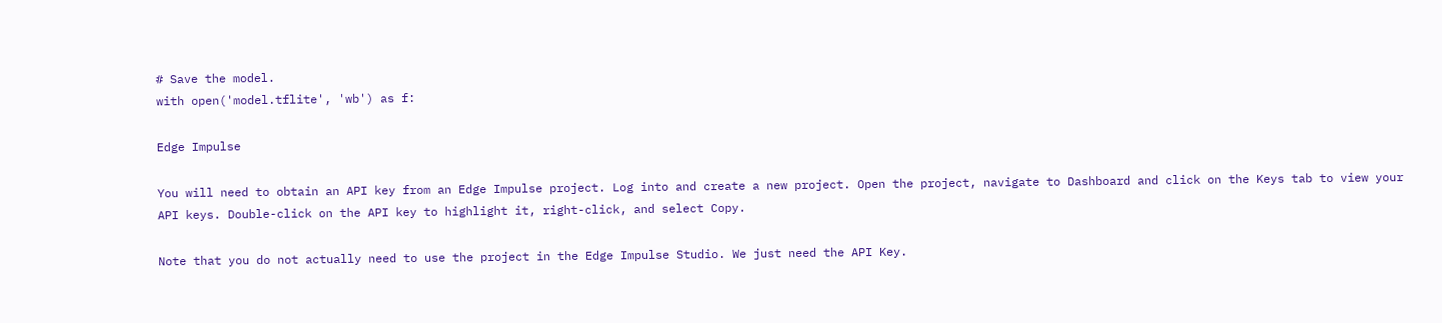# Save the model.
with open('model.tflite', 'wb') as f:

Edge Impulse

You will need to obtain an API key from an Edge Impulse project. Log into and create a new project. Open the project, navigate to Dashboard and click on the Keys tab to view your API keys. Double-click on the API key to highlight it, right-click, and select Copy.

Note that you do not actually need to use the project in the Edge Impulse Studio. We just need the API Key.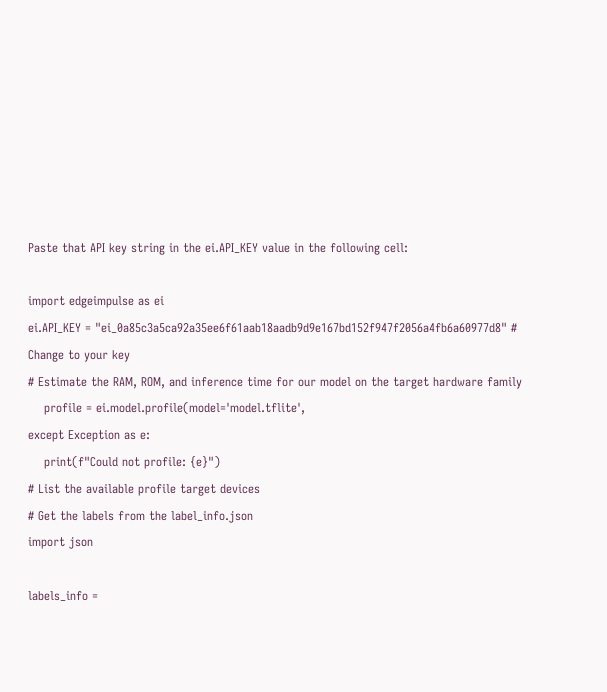Paste that API key string in the ei.API_KEY value in the following cell:

import edgeimpulse as ei
ei.API_KEY = "ei_0a85c3a5ca92a35ee6f61aab18aadb9d9e167bd152f947f2056a4fb6a60977d8" # Change to your key
# Estimate the RAM, ROM, and inference time for our model on the target hardware family
    profile = ei.model.profile(model='model.tflite',
except Exception as e:
    print(f"Could not profile: {e}")
# List the available profile target devices
# Get the labels from the label_info.json
import json

labels_info =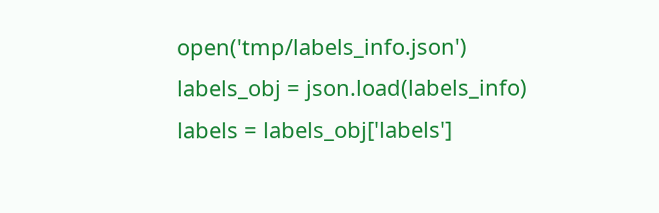open('tmp/labels_info.json')
labels_obj = json.load(labels_info)
labels = labels_obj['labels']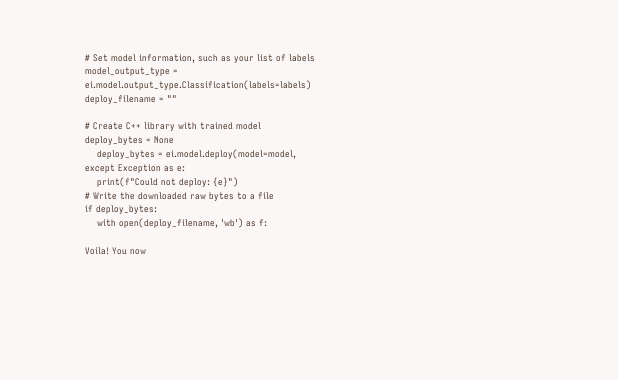# Set model information, such as your list of labels
model_output_type = ei.model.output_type.Classification(labels=labels)
deploy_filename = ""

# Create C++ library with trained model
deploy_bytes = None
    deploy_bytes = ei.model.deploy(model=model,
except Exception as e:
    print(f"Could not deploy: {e}")
# Write the downloaded raw bytes to a file
if deploy_bytes:
    with open(deploy_filename, 'wb') as f:

Voila! You now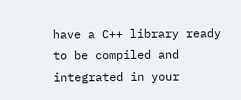have a C++ library ready to be compiled and integrated in your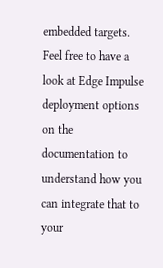embedded targets. Feel free to have a look at Edge Impulse deployment options on the documentation to understand how you can integrate that to your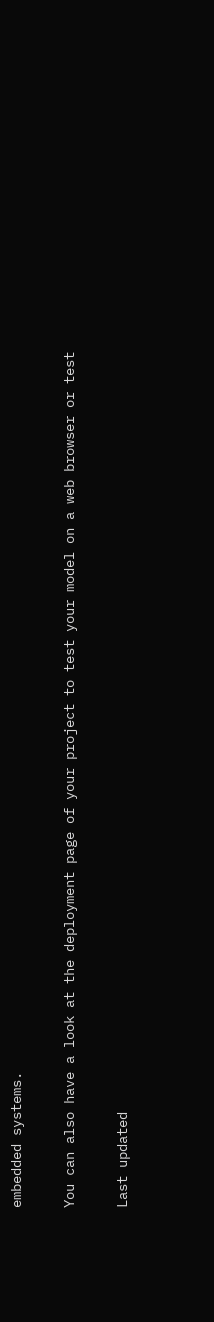embedded systems.

You can also have a look at the deployment page of your project to test your model on a web browser or test

Last updated